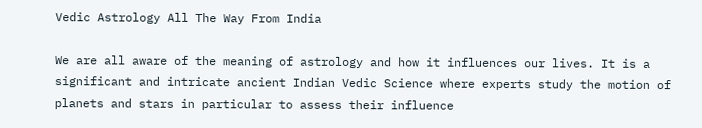Vedic Astrology All The Way From India

We are all aware of the meaning of astrology and how it influences our lives. It is a significant and intricate ancient Indian Vedic Science where experts study the motion of planets and stars in particular to assess their influence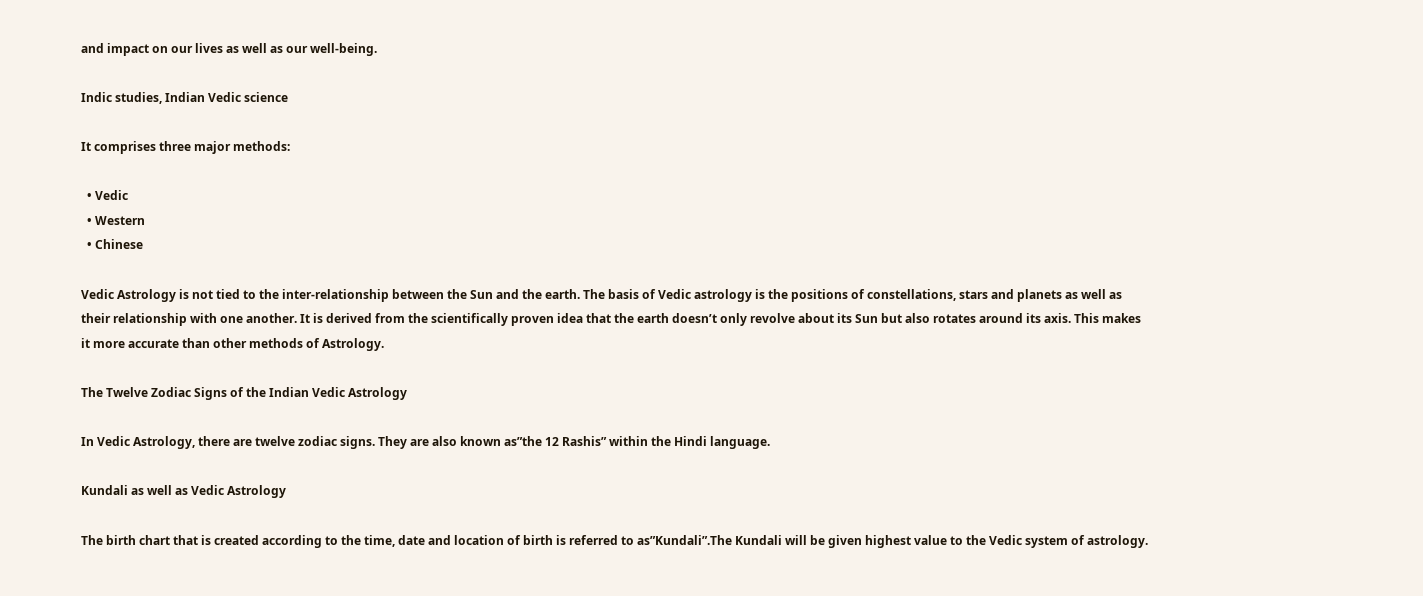and impact on our lives as well as our well-being.

Indic studies, Indian Vedic science

It comprises three major methods:

  • Vedic
  • Western
  • Chinese

Vedic Astrology is not tied to the inter-relationship between the Sun and the earth. The basis of Vedic astrology is the positions of constellations, stars and planets as well as their relationship with one another. It is derived from the scientifically proven idea that the earth doesn’t only revolve about its Sun but also rotates around its axis. This makes it more accurate than other methods of Astrology.

The Twelve Zodiac Signs of the Indian Vedic Astrology

In Vedic Astrology, there are twelve zodiac signs. They are also known as”the 12 Rashis” within the Hindi language.

Kundali as well as Vedic Astrology

The birth chart that is created according to the time, date and location of birth is referred to as”Kundali”.The Kundali will be given highest value to the Vedic system of astrology.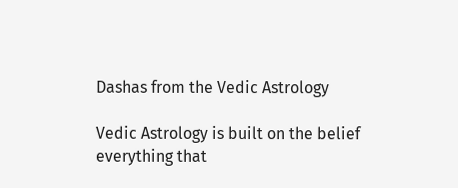Dashas from the Vedic Astrology

Vedic Astrology is built on the belief everything that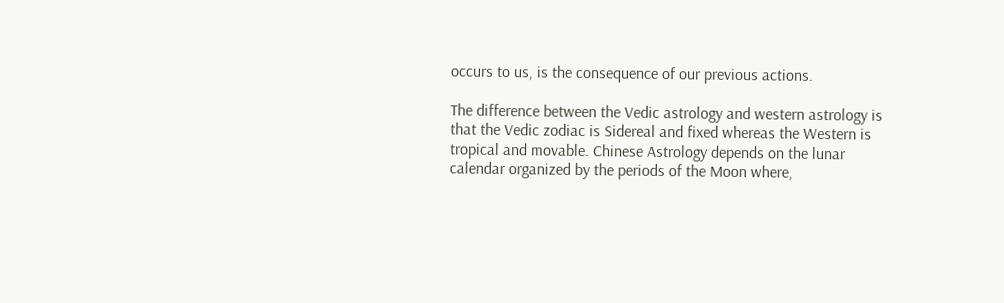occurs to us, is the consequence of our previous actions.

The difference between the Vedic astrology and western astrology is that the Vedic zodiac is Sidereal and fixed whereas the Western is tropical and movable. Chinese Astrology depends on the lunar calendar organized by the periods of the Moon where,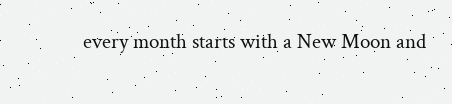every month starts with a New Moon and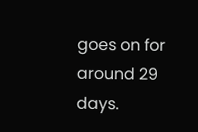goes on for around 29 days.